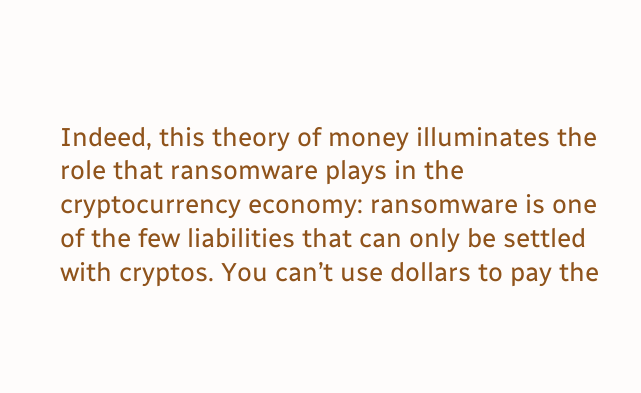Indeed, this theory of money illuminates the role that ransomware plays in the cryptocurrency economy: ransomware is one of the few liabilities that can only be settled with cryptos. You can’t use dollars to pay the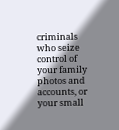criminals who seize control of your family photos and accounts, or your small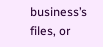business’s files, or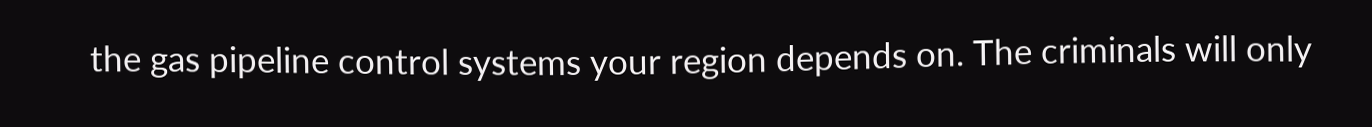the gas pipeline control systems your region depends on. The criminals will only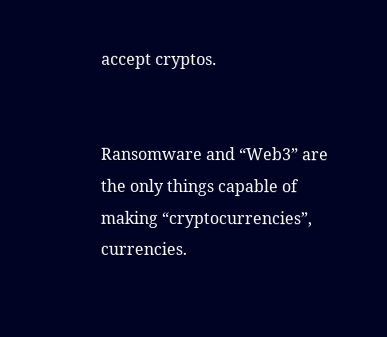accept cryptos.


Ransomware and “Web3” are the only things capable of making “cryptocurrencies”, currencies.